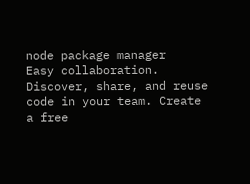node package manager
Easy collaboration. Discover, share, and reuse code in your team. Create a free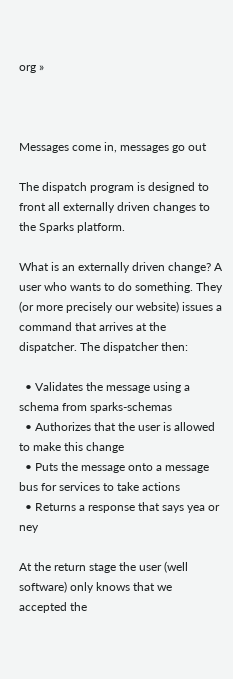org »



Messages come in, messages go out

The dispatch program is designed to front all externally driven changes to the Sparks platform.

What is an externally driven change? A user who wants to do something. They (or more precisely our website) issues a command that arrives at the dispatcher. The dispatcher then:

  • Validates the message using a schema from sparks-schemas
  • Authorizes that the user is allowed to make this change
  • Puts the message onto a message bus for services to take actions
  • Returns a response that says yea or ney

At the return stage the user (well software) only knows that we accepted the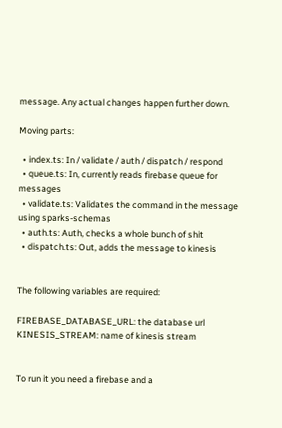message. Any actual changes happen further down.

Moving parts:

  • index.ts: In / validate / auth / dispatch / respond
  • queue.ts: In, currently reads firebase queue for messages
  • validate.ts: Validates the command in the message using sparks-schemas
  • auth.ts: Auth, checks a whole bunch of shit
  • dispatch.ts: Out, adds the message to kinesis


The following variables are required:

FIREBASE_DATABASE_URL: the database url
KINESIS_STREAM: name of kinesis stream


To run it you need a firebase and a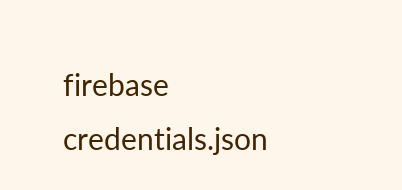firebase credentials.json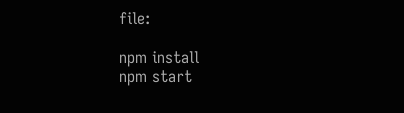file:

npm install
npm start